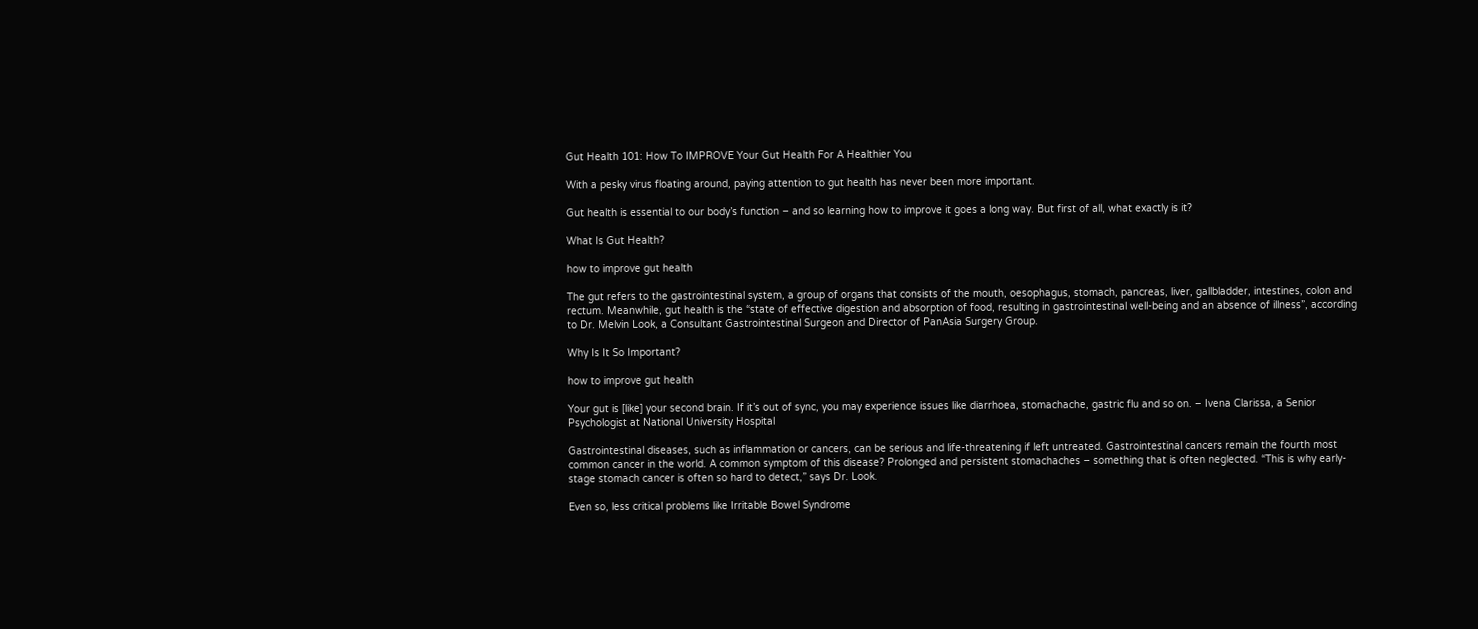Gut Health 101: How To IMPROVE Your Gut Health For A Healthier You

With a pesky virus floating around, paying attention to gut health has never been more important.

Gut health is essential to our body’s function – and so learning how to improve it goes a long way. But first of all, what exactly is it?

What Is Gut Health?

how to improve gut health

The gut refers to the gastrointestinal system, a group of organs that consists of the mouth, oesophagus, stomach, pancreas, liver, gallbladder, intestines, colon and rectum. Meanwhile, gut health is the “state of effective digestion and absorption of food, resulting in gastrointestinal well-being and an absence of illness”, according to Dr. Melvin Look, a Consultant Gastrointestinal Surgeon and Director of PanAsia Surgery Group.

Why Is It So Important?

how to improve gut health

Your gut is [like] your second brain. If it’s out of sync, you may experience issues like diarrhoea, stomachache, gastric flu and so on. – Ivena Clarissa, a Senior Psychologist at National University Hospital

Gastrointestinal diseases, such as inflammation or cancers, can be serious and life-threatening if left untreated. Gastrointestinal cancers remain the fourth most common cancer in the world. A common symptom of this disease? Prolonged and persistent stomachaches – something that is often neglected. “This is why early-stage stomach cancer is often so hard to detect,” says Dr. Look.

Even so, less critical problems like Irritable Bowel Syndrome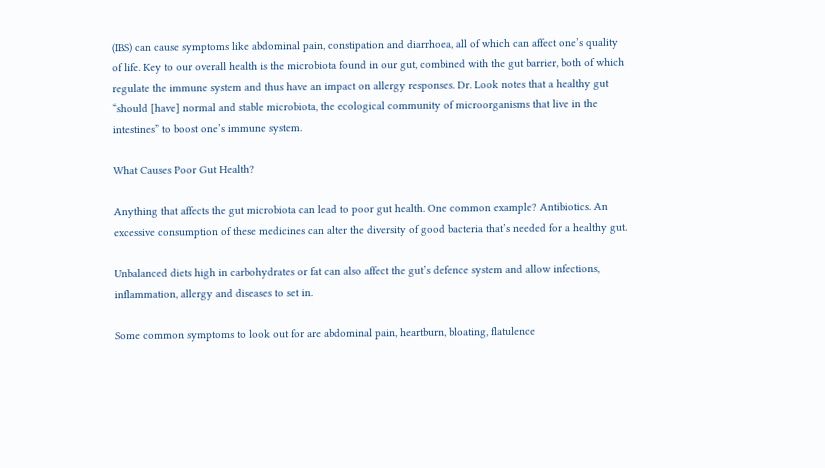(IBS) can cause symptoms like abdominal pain, constipation and diarrhoea, all of which can affect one’s quality of life. Key to our overall health is the microbiota found in our gut, combined with the gut barrier, both of which regulate the immune system and thus have an impact on allergy responses. Dr. Look notes that a healthy gut “should [have] normal and stable microbiota, the ecological community of microorganisms that live in the intestines” to boost one’s immune system.

What Causes Poor Gut Health?

Anything that affects the gut microbiota can lead to poor gut health. One common example? Antibiotics. An excessive consumption of these medicines can alter the diversity of good bacteria that’s needed for a healthy gut.

Unbalanced diets high in carbohydrates or fat can also affect the gut’s defence system and allow infections, inflammation, allergy and diseases to set in.

Some common symptoms to look out for are abdominal pain, heartburn, bloating, flatulence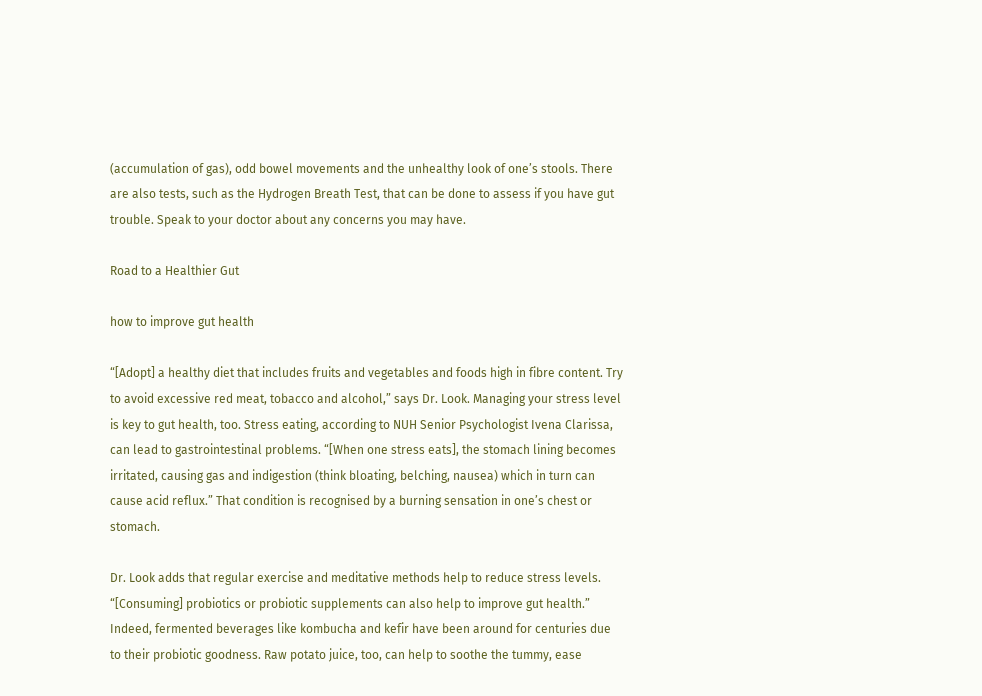(accumulation of gas), odd bowel movements and the unhealthy look of one’s stools. There are also tests, such as the Hydrogen Breath Test, that can be done to assess if you have gut trouble. Speak to your doctor about any concerns you may have.

Road to a Healthier Gut

how to improve gut health

“[Adopt] a healthy diet that includes fruits and vegetables and foods high in fibre content. Try to avoid excessive red meat, tobacco and alcohol,” says Dr. Look. Managing your stress level is key to gut health, too. Stress eating, according to NUH Senior Psychologist Ivena Clarissa, can lead to gastrointestinal problems. “[When one stress eats], the stomach lining becomes irritated, causing gas and indigestion (think bloating, belching, nausea) which in turn can cause acid reflux.” That condition is recognised by a burning sensation in one’s chest or stomach.

Dr. Look adds that regular exercise and meditative methods help to reduce stress levels. “[Consuming] probiotics or probiotic supplements can also help to improve gut health.” Indeed, fermented beverages like kombucha and kefir have been around for centuries due to their probiotic goodness. Raw potato juice, too, can help to soothe the tummy, ease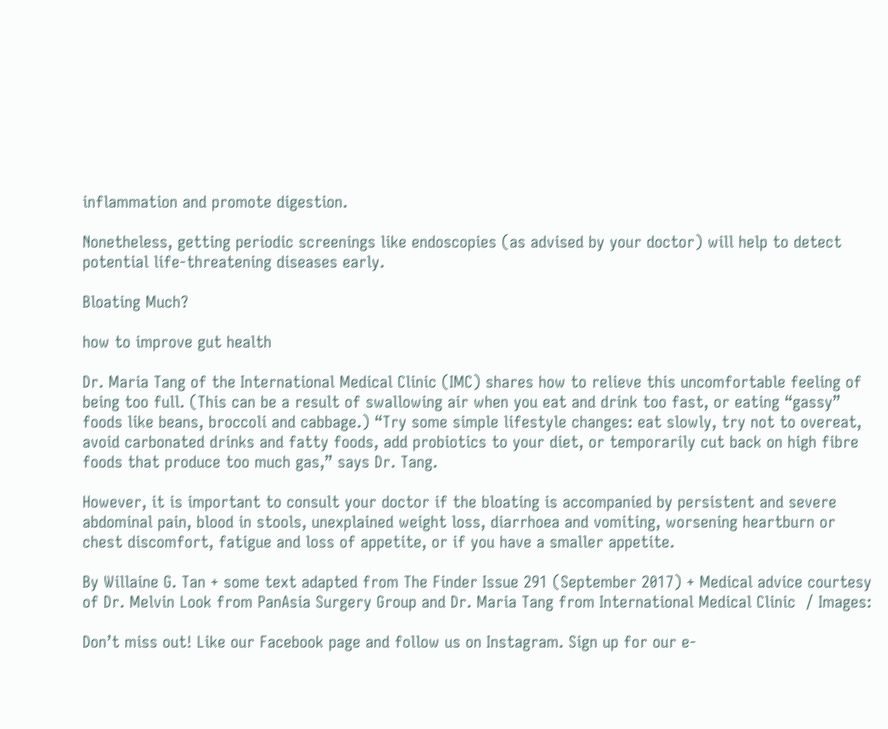inflammation and promote digestion.

Nonetheless, getting periodic screenings like endoscopies (as advised by your doctor) will help to detect potential life-threatening diseases early.

Bloating Much?

how to improve gut health

Dr. Maria Tang of the International Medical Clinic (IMC) shares how to relieve this uncomfortable feeling of being too full. (This can be a result of swallowing air when you eat and drink too fast, or eating “gassy” foods like beans, broccoli and cabbage.) “Try some simple lifestyle changes: eat slowly, try not to overeat, avoid carbonated drinks and fatty foods, add probiotics to your diet, or temporarily cut back on high fibre foods that produce too much gas,” says Dr. Tang.

However, it is important to consult your doctor if the bloating is accompanied by persistent and severe abdominal pain, blood in stools, unexplained weight loss, diarrhoea and vomiting, worsening heartburn or chest discomfort, fatigue and loss of appetite, or if you have a smaller appetite.

By Willaine G. Tan + some text adapted from The Finder Issue 291 (September 2017) + Medical advice courtesy of Dr. Melvin Look from PanAsia Surgery Group and Dr. Maria Tang from International Medical Clinic  / Images:

Don’t miss out! Like our Facebook page and follow us on Instagram. Sign up for our e-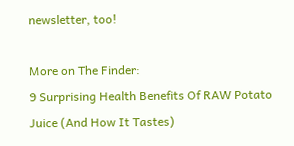newsletter, too!

More on The Finder:
9 Surprising Health Benefits Of RAW Potato Juice (And How It Tastes)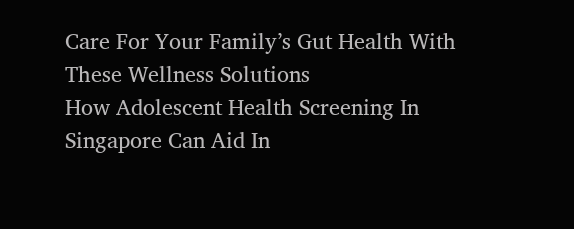Care For Your Family’s Gut Health With These Wellness Solutions
How Adolescent Health Screening In Singapore Can Aid In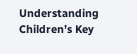Understanding Children’s Key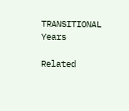TRANSITIONAL Years

Related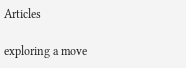Articles

exploring a move